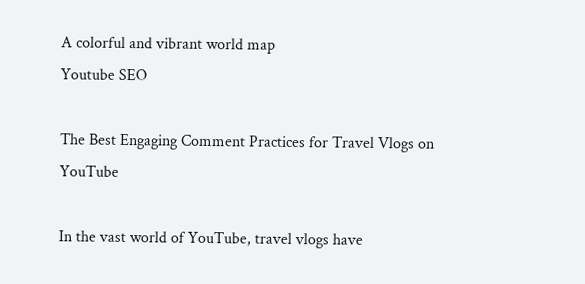A colorful and vibrant world map
Youtube SEO

The Best Engaging Comment Practices for Travel Vlogs on YouTube

In the vast world of YouTube, travel vlogs have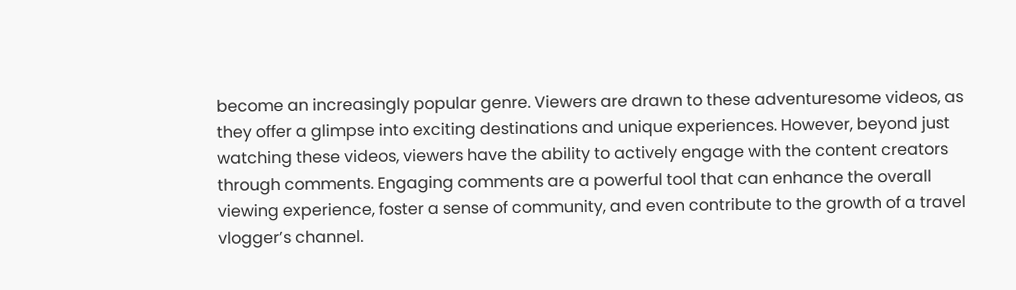become an increasingly popular genre. Viewers are drawn to these adventuresome videos, as they offer a glimpse into exciting destinations and unique experiences. However, beyond just watching these videos, viewers have the ability to actively engage with the content creators through comments. Engaging comments are a powerful tool that can enhance the overall viewing experience, foster a sense of community, and even contribute to the growth of a travel vlogger’s channel.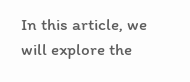In this article, we will explore the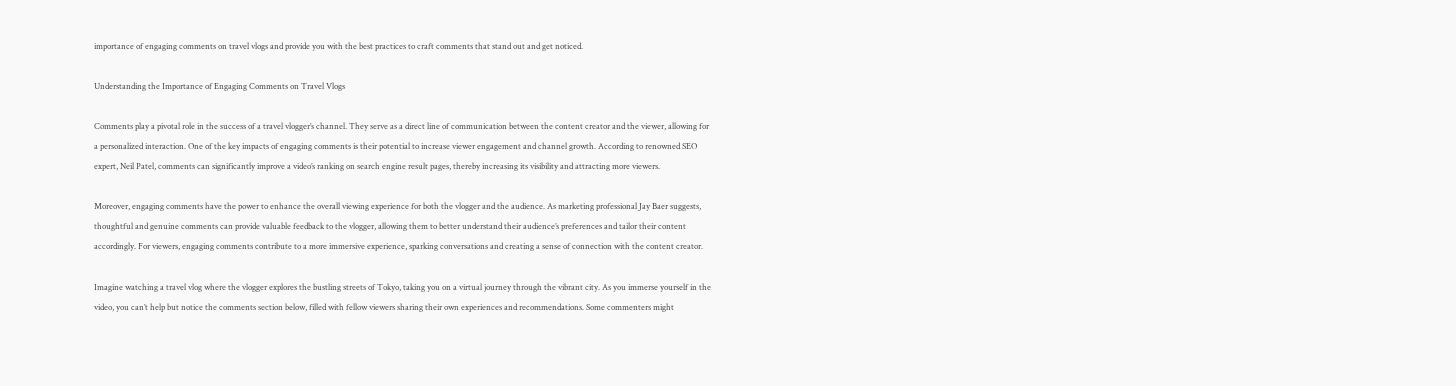importance of engaging comments on travel vlogs and provide you with the best practices to craft comments that stand out and get noticed.

Understanding the Importance of Engaging Comments on Travel Vlogs

Comments play a pivotal role in the success of a travel vlogger’s channel. They serve as a direct line of communication between the content creator and the viewer, allowing for a personalized interaction. One of the key impacts of engaging comments is their potential to increase viewer engagement and channel growth. According to renowned SEO expert, Neil Patel, comments can significantly improve a video’s ranking on search engine result pages, thereby increasing its visibility and attracting more viewers.

Moreover, engaging comments have the power to enhance the overall viewing experience for both the vlogger and the audience. As marketing professional Jay Baer suggests, thoughtful and genuine comments can provide valuable feedback to the vlogger, allowing them to better understand their audience’s preferences and tailor their content accordingly. For viewers, engaging comments contribute to a more immersive experience, sparking conversations and creating a sense of connection with the content creator.

Imagine watching a travel vlog where the vlogger explores the bustling streets of Tokyo, taking you on a virtual journey through the vibrant city. As you immerse yourself in the video, you can’t help but notice the comments section below, filled with fellow viewers sharing their own experiences and recommendations. Some commenters might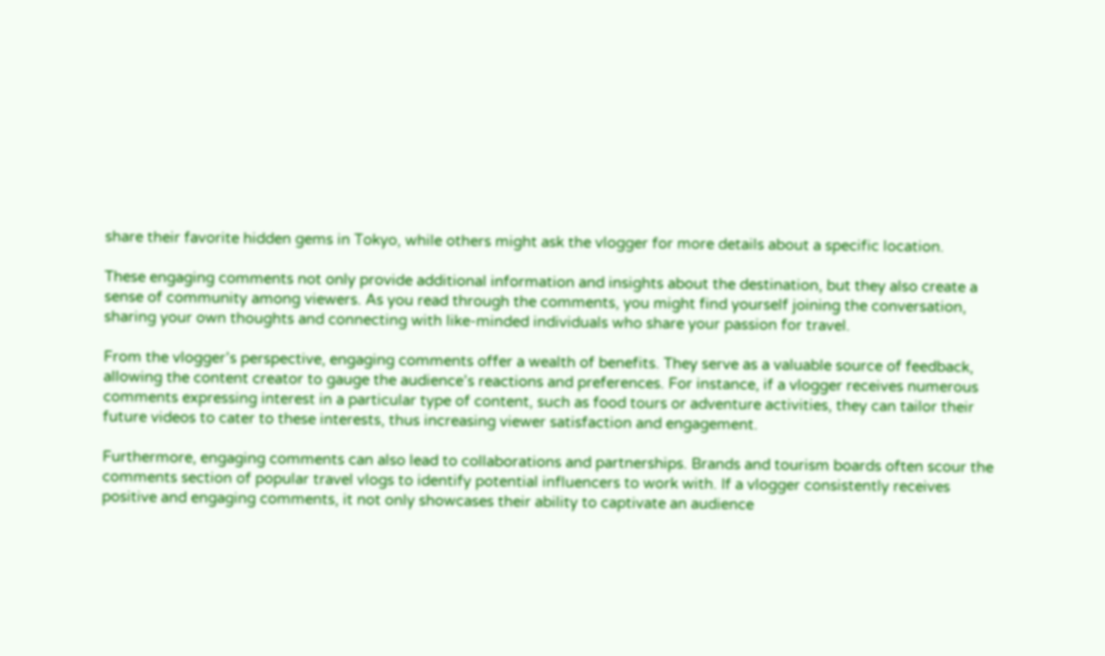share their favorite hidden gems in Tokyo, while others might ask the vlogger for more details about a specific location.

These engaging comments not only provide additional information and insights about the destination, but they also create a sense of community among viewers. As you read through the comments, you might find yourself joining the conversation, sharing your own thoughts and connecting with like-minded individuals who share your passion for travel.

From the vlogger’s perspective, engaging comments offer a wealth of benefits. They serve as a valuable source of feedback, allowing the content creator to gauge the audience’s reactions and preferences. For instance, if a vlogger receives numerous comments expressing interest in a particular type of content, such as food tours or adventure activities, they can tailor their future videos to cater to these interests, thus increasing viewer satisfaction and engagement.

Furthermore, engaging comments can also lead to collaborations and partnerships. Brands and tourism boards often scour the comments section of popular travel vlogs to identify potential influencers to work with. If a vlogger consistently receives positive and engaging comments, it not only showcases their ability to captivate an audience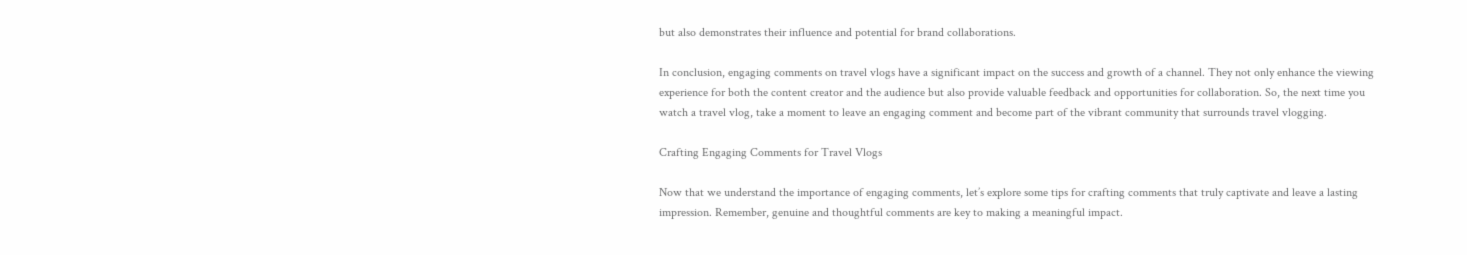but also demonstrates their influence and potential for brand collaborations.

In conclusion, engaging comments on travel vlogs have a significant impact on the success and growth of a channel. They not only enhance the viewing experience for both the content creator and the audience but also provide valuable feedback and opportunities for collaboration. So, the next time you watch a travel vlog, take a moment to leave an engaging comment and become part of the vibrant community that surrounds travel vlogging.

Crafting Engaging Comments for Travel Vlogs

Now that we understand the importance of engaging comments, let’s explore some tips for crafting comments that truly captivate and leave a lasting impression. Remember, genuine and thoughtful comments are key to making a meaningful impact.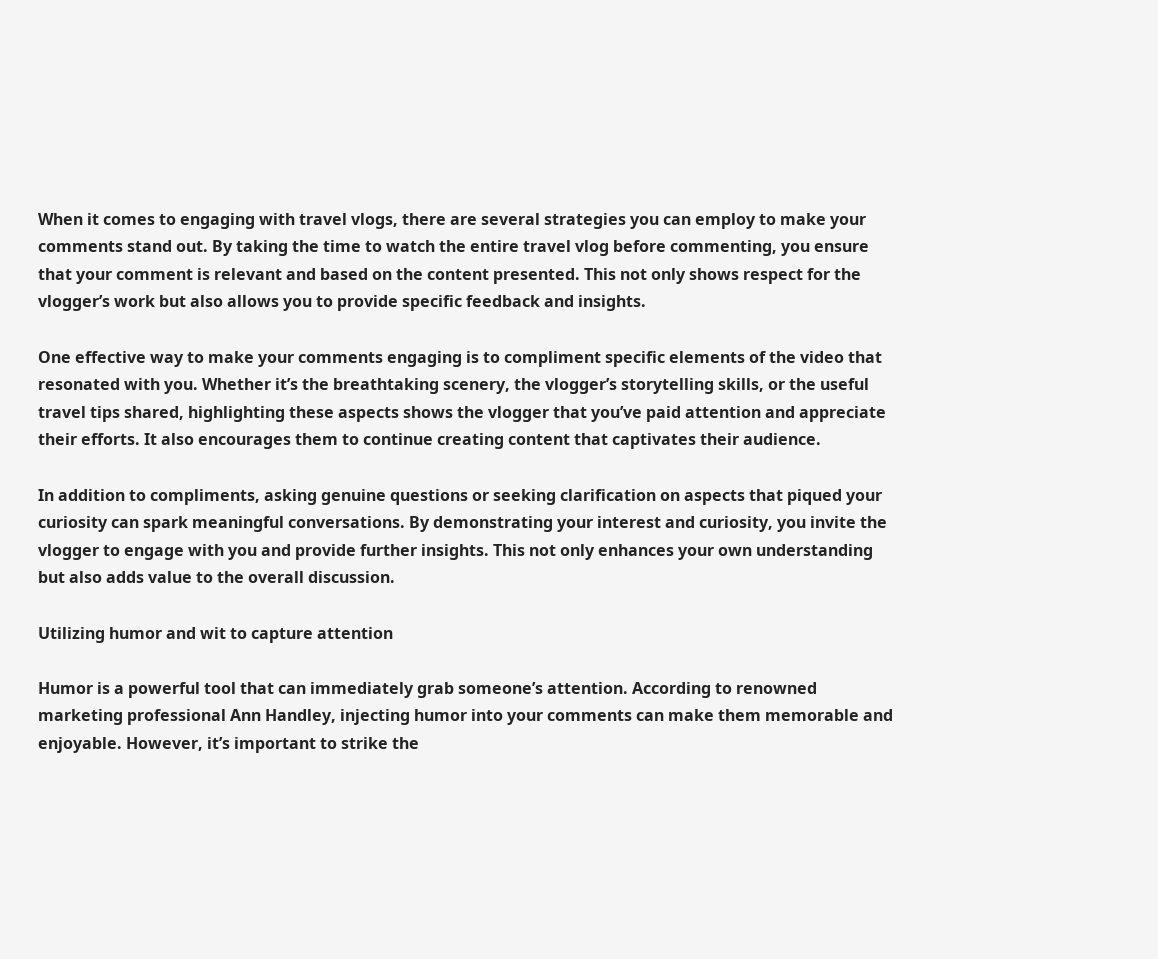When it comes to engaging with travel vlogs, there are several strategies you can employ to make your comments stand out. By taking the time to watch the entire travel vlog before commenting, you ensure that your comment is relevant and based on the content presented. This not only shows respect for the vlogger’s work but also allows you to provide specific feedback and insights.

One effective way to make your comments engaging is to compliment specific elements of the video that resonated with you. Whether it’s the breathtaking scenery, the vlogger’s storytelling skills, or the useful travel tips shared, highlighting these aspects shows the vlogger that you’ve paid attention and appreciate their efforts. It also encourages them to continue creating content that captivates their audience.

In addition to compliments, asking genuine questions or seeking clarification on aspects that piqued your curiosity can spark meaningful conversations. By demonstrating your interest and curiosity, you invite the vlogger to engage with you and provide further insights. This not only enhances your own understanding but also adds value to the overall discussion.

Utilizing humor and wit to capture attention

Humor is a powerful tool that can immediately grab someone’s attention. According to renowned marketing professional Ann Handley, injecting humor into your comments can make them memorable and enjoyable. However, it’s important to strike the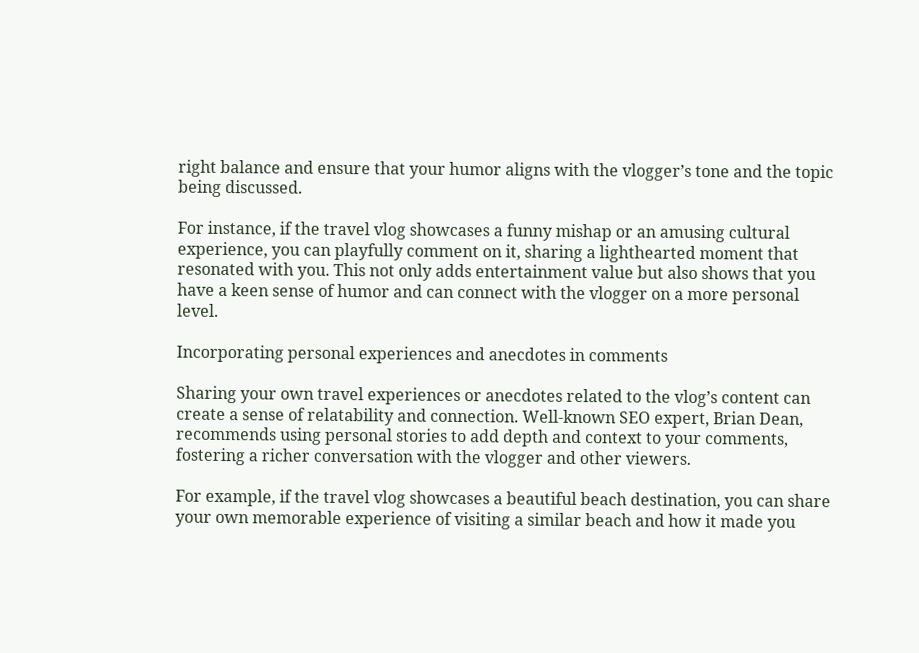right balance and ensure that your humor aligns with the vlogger’s tone and the topic being discussed.

For instance, if the travel vlog showcases a funny mishap or an amusing cultural experience, you can playfully comment on it, sharing a lighthearted moment that resonated with you. This not only adds entertainment value but also shows that you have a keen sense of humor and can connect with the vlogger on a more personal level.

Incorporating personal experiences and anecdotes in comments

Sharing your own travel experiences or anecdotes related to the vlog’s content can create a sense of relatability and connection. Well-known SEO expert, Brian Dean, recommends using personal stories to add depth and context to your comments, fostering a richer conversation with the vlogger and other viewers.

For example, if the travel vlog showcases a beautiful beach destination, you can share your own memorable experience of visiting a similar beach and how it made you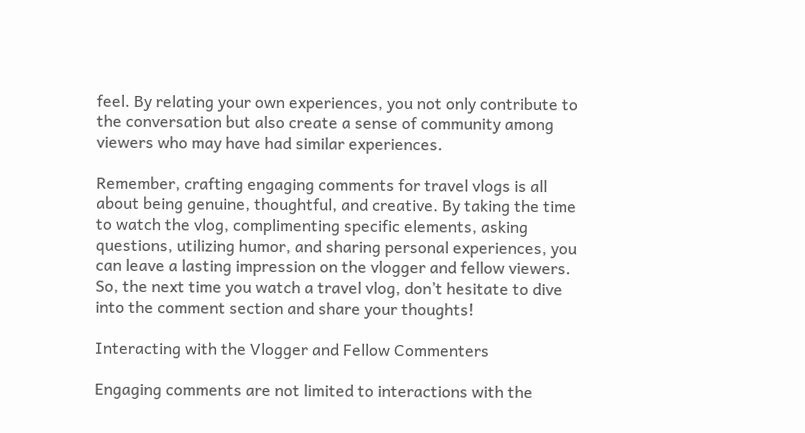feel. By relating your own experiences, you not only contribute to the conversation but also create a sense of community among viewers who may have had similar experiences.

Remember, crafting engaging comments for travel vlogs is all about being genuine, thoughtful, and creative. By taking the time to watch the vlog, complimenting specific elements, asking questions, utilizing humor, and sharing personal experiences, you can leave a lasting impression on the vlogger and fellow viewers. So, the next time you watch a travel vlog, don’t hesitate to dive into the comment section and share your thoughts!

Interacting with the Vlogger and Fellow Commenters

Engaging comments are not limited to interactions with the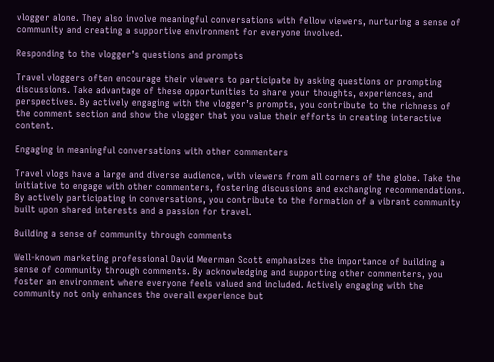vlogger alone. They also involve meaningful conversations with fellow viewers, nurturing a sense of community and creating a supportive environment for everyone involved.

Responding to the vlogger’s questions and prompts

Travel vloggers often encourage their viewers to participate by asking questions or prompting discussions. Take advantage of these opportunities to share your thoughts, experiences, and perspectives. By actively engaging with the vlogger’s prompts, you contribute to the richness of the comment section and show the vlogger that you value their efforts in creating interactive content.

Engaging in meaningful conversations with other commenters

Travel vlogs have a large and diverse audience, with viewers from all corners of the globe. Take the initiative to engage with other commenters, fostering discussions and exchanging recommendations. By actively participating in conversations, you contribute to the formation of a vibrant community built upon shared interests and a passion for travel.

Building a sense of community through comments

Well-known marketing professional David Meerman Scott emphasizes the importance of building a sense of community through comments. By acknowledging and supporting other commenters, you foster an environment where everyone feels valued and included. Actively engaging with the community not only enhances the overall experience but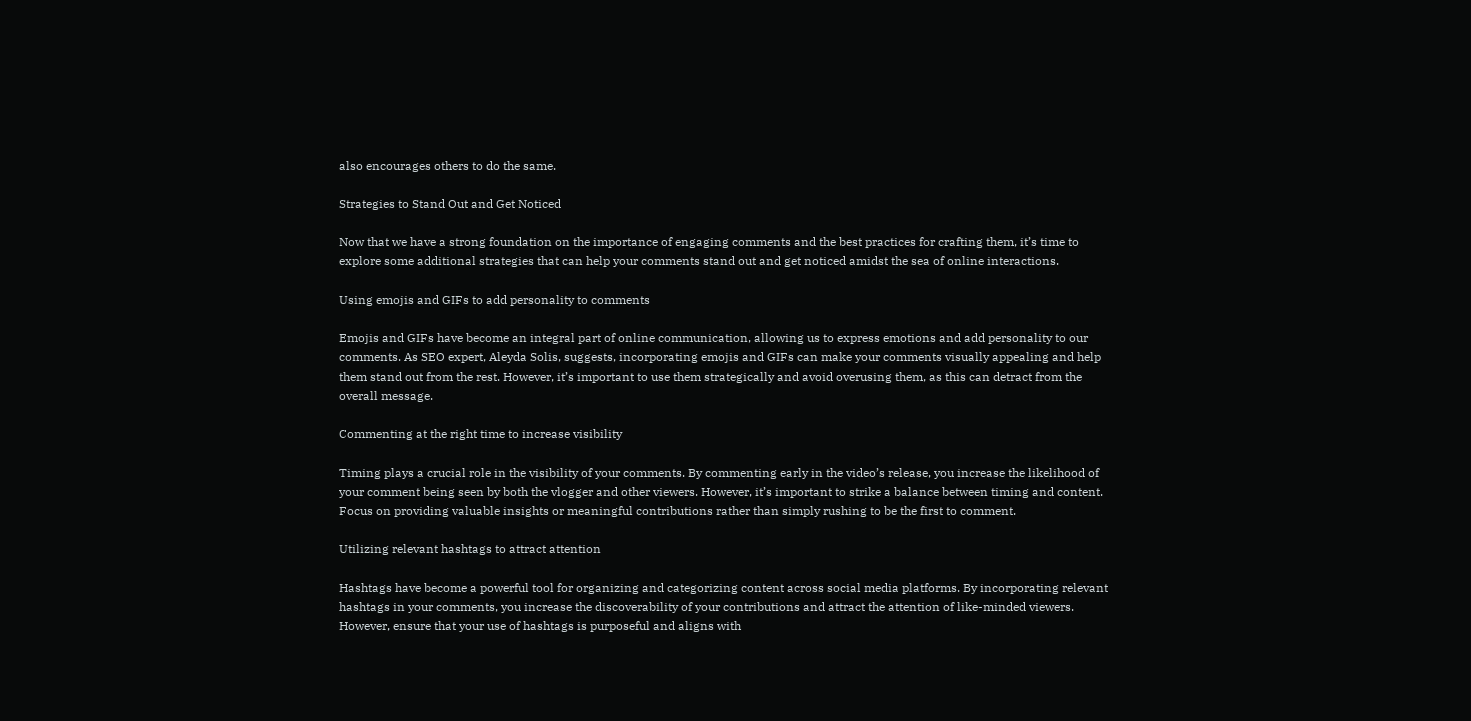also encourages others to do the same.

Strategies to Stand Out and Get Noticed

Now that we have a strong foundation on the importance of engaging comments and the best practices for crafting them, it’s time to explore some additional strategies that can help your comments stand out and get noticed amidst the sea of online interactions.

Using emojis and GIFs to add personality to comments

Emojis and GIFs have become an integral part of online communication, allowing us to express emotions and add personality to our comments. As SEO expert, Aleyda Solis, suggests, incorporating emojis and GIFs can make your comments visually appealing and help them stand out from the rest. However, it’s important to use them strategically and avoid overusing them, as this can detract from the overall message.

Commenting at the right time to increase visibility

Timing plays a crucial role in the visibility of your comments. By commenting early in the video’s release, you increase the likelihood of your comment being seen by both the vlogger and other viewers. However, it’s important to strike a balance between timing and content. Focus on providing valuable insights or meaningful contributions rather than simply rushing to be the first to comment.

Utilizing relevant hashtags to attract attention

Hashtags have become a powerful tool for organizing and categorizing content across social media platforms. By incorporating relevant hashtags in your comments, you increase the discoverability of your contributions and attract the attention of like-minded viewers. However, ensure that your use of hashtags is purposeful and aligns with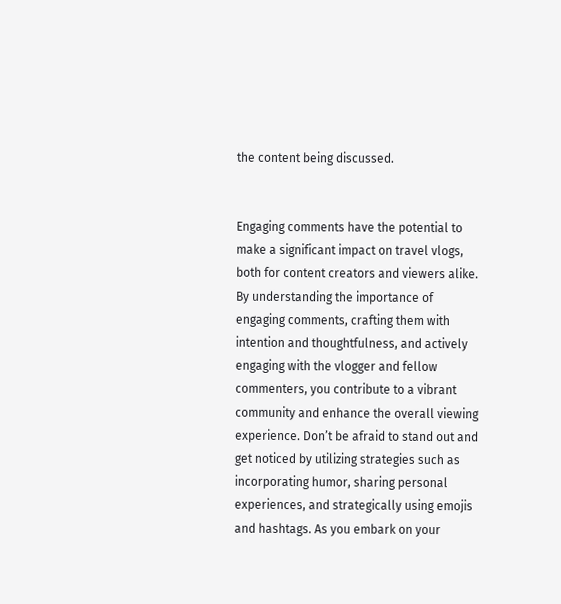the content being discussed.


Engaging comments have the potential to make a significant impact on travel vlogs, both for content creators and viewers alike. By understanding the importance of engaging comments, crafting them with intention and thoughtfulness, and actively engaging with the vlogger and fellow commenters, you contribute to a vibrant community and enhance the overall viewing experience. Don’t be afraid to stand out and get noticed by utilizing strategies such as incorporating humor, sharing personal experiences, and strategically using emojis and hashtags. As you embark on your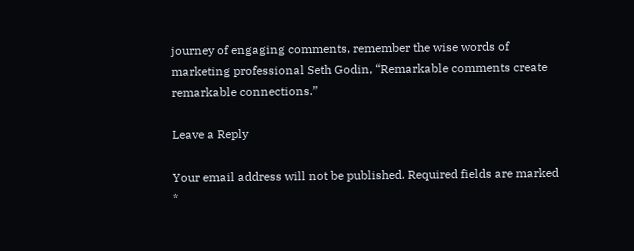journey of engaging comments, remember the wise words of marketing professional Seth Godin, “Remarkable comments create remarkable connections.”

Leave a Reply

Your email address will not be published. Required fields are marked *